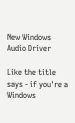New Windows Audio Driver

Like the title says - if you're a Windows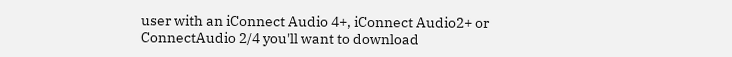user with an iConnect Audio 4+, iConnect Audio2+ or ConnectAudio 2/4 you'll want to download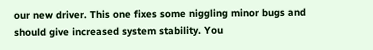our new driver. This one fixes some niggling minor bugs and should give increased system stability. You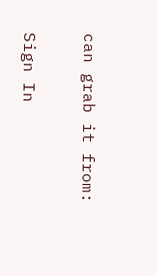can grab it from:

Sign In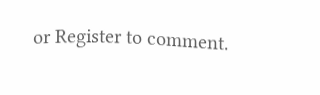or Register to comment.